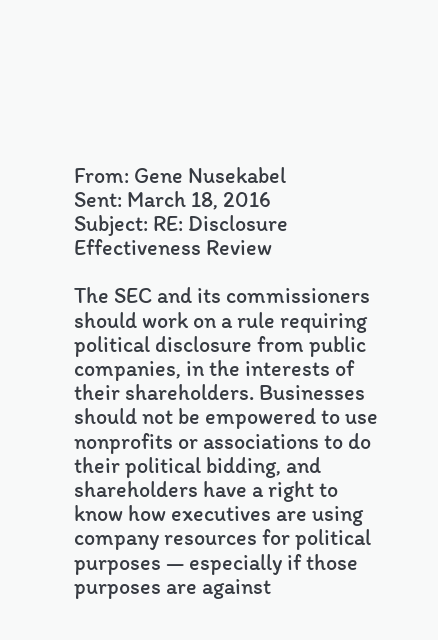From: Gene Nusekabel
Sent: March 18, 2016
Subject: RE: Disclosure Effectiveness Review

The SEC and its commissioners should work on a rule requiring political disclosure from public companies, in the interests of their shareholders. Businesses should not be empowered to use nonprofits or associations to do their political bidding, and shareholders have a right to know how executives are using company resources for political purposes — especially if those purposes are against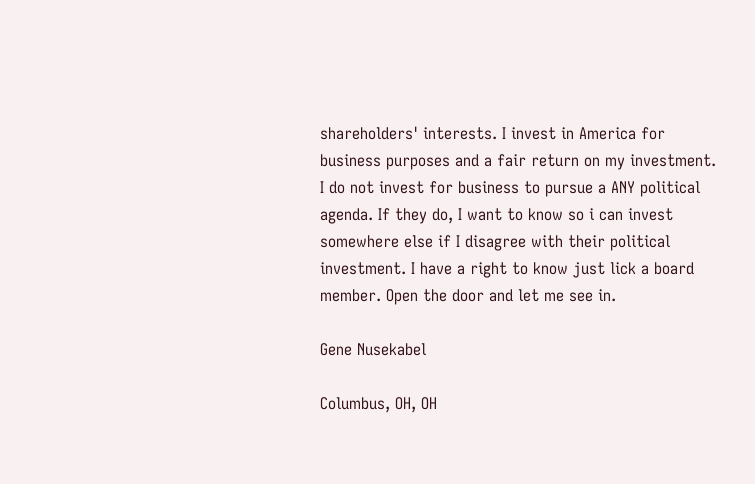shareholders' interests. I invest in America for business purposes and a fair return on my investment. I do not invest for business to pursue a ANY political agenda. If they do, I want to know so i can invest somewhere else if I disagree with their political investment. I have a right to know just lick a board member. Open the door and let me see in.

Gene Nusekabel

Columbus, OH, OH